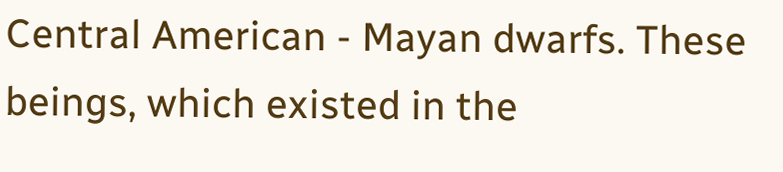Central American - Mayan dwarfs. These beings, which existed in the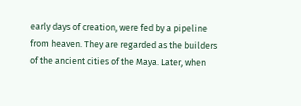early days of creation, were fed by a pipeline from heaven. They are regarded as the builders of the ancient cities of the Maya. Later, when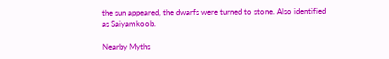the sun appeared, the dwarfs were turned to stone. Also identified as Saiyamkoob.

Nearby Myths